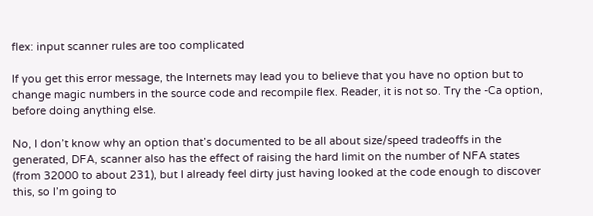flex: input scanner rules are too complicated

If you get this error message, the Internets may lead you to believe that you have no option but to change magic numbers in the source code and recompile flex. Reader, it is not so. Try the -Ca option, before doing anything else.

No, I don’t know why an option that’s documented to be all about size/speed tradeoffs in the generated, DFA, scanner also has the effect of raising the hard limit on the number of NFA states (from 32000 to about 231), but I already feel dirty just having looked at the code enough to discover this, so I’m going to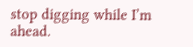stop digging while I’m ahead.